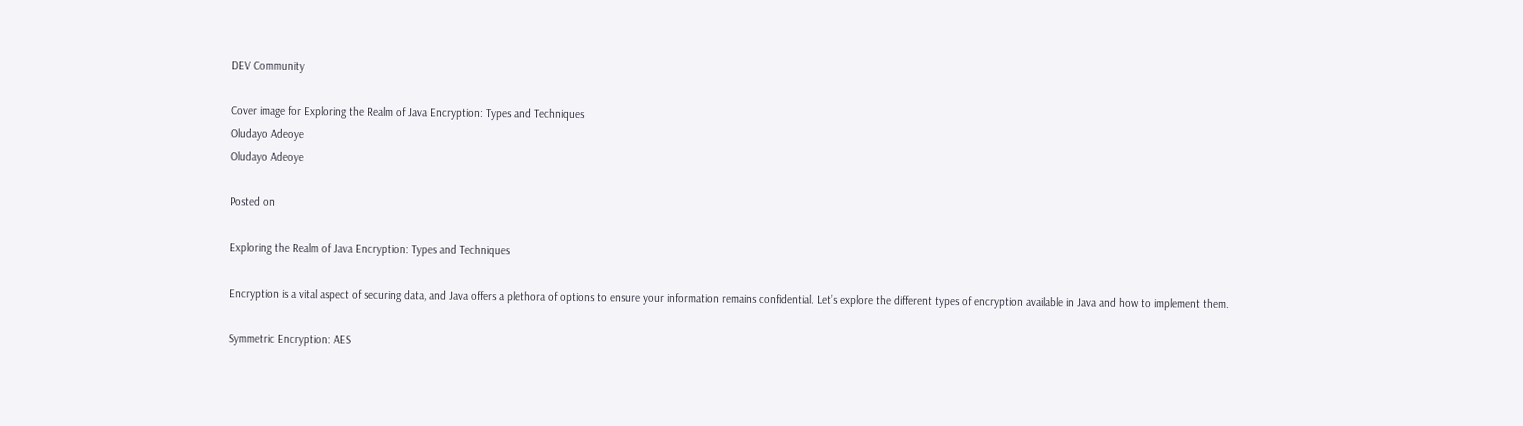DEV Community

Cover image for Exploring the Realm of Java Encryption: Types and Techniques
Oludayo Adeoye
Oludayo Adeoye

Posted on

Exploring the Realm of Java Encryption: Types and Techniques

Encryption is a vital aspect of securing data, and Java offers a plethora of options to ensure your information remains confidential. Let’s explore the different types of encryption available in Java and how to implement them.

Symmetric Encryption: AES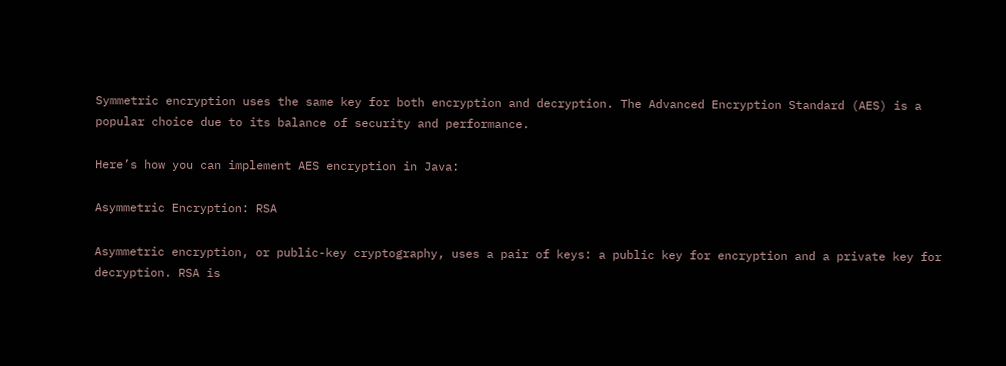Symmetric encryption uses the same key for both encryption and decryption. The Advanced Encryption Standard (AES) is a popular choice due to its balance of security and performance.

Here’s how you can implement AES encryption in Java:

Asymmetric Encryption: RSA

Asymmetric encryption, or public-key cryptography, uses a pair of keys: a public key for encryption and a private key for decryption. RSA is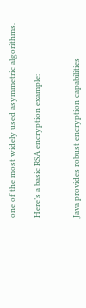one of the most widely used asymmetric algorithms.

Here’s a basic RSA encryption example:


Java provides robust encryption capabilities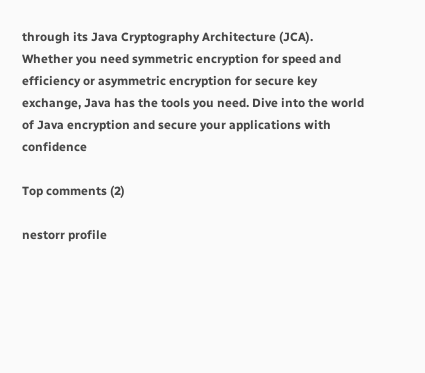through its Java Cryptography Architecture (JCA). Whether you need symmetric encryption for speed and efficiency or asymmetric encryption for secure key exchange, Java has the tools you need. Dive into the world of Java encryption and secure your applications with confidence

Top comments (2)

nestorr profile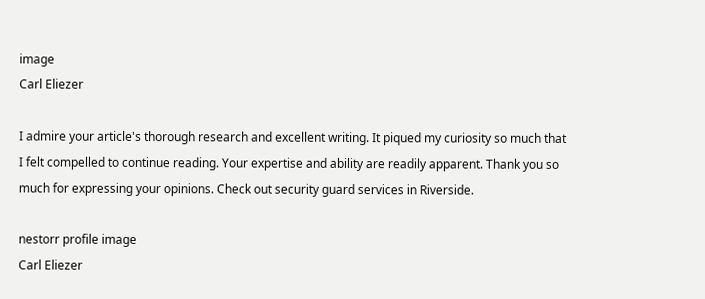image
Carl Eliezer

I admire your article's thorough research and excellent writing. It piqued my curiosity so much that I felt compelled to continue reading. Your expertise and ability are readily apparent. Thank you so much for expressing your opinions. Check out security guard services in Riverside.

nestorr profile image
Carl Eliezer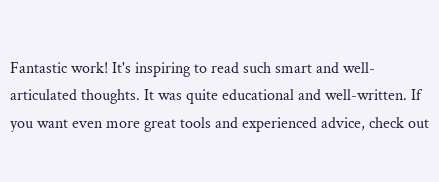Fantastic work! It's inspiring to read such smart and well-articulated thoughts. It was quite educational and well-written. If you want even more great tools and experienced advice, check out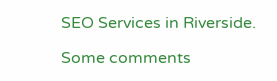SEO Services in Riverside.

Some comments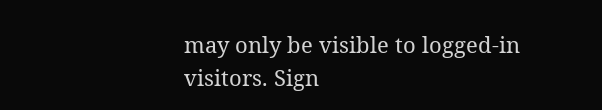may only be visible to logged-in visitors. Sign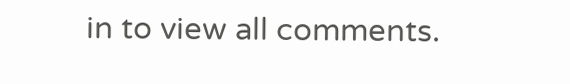in to view all comments.